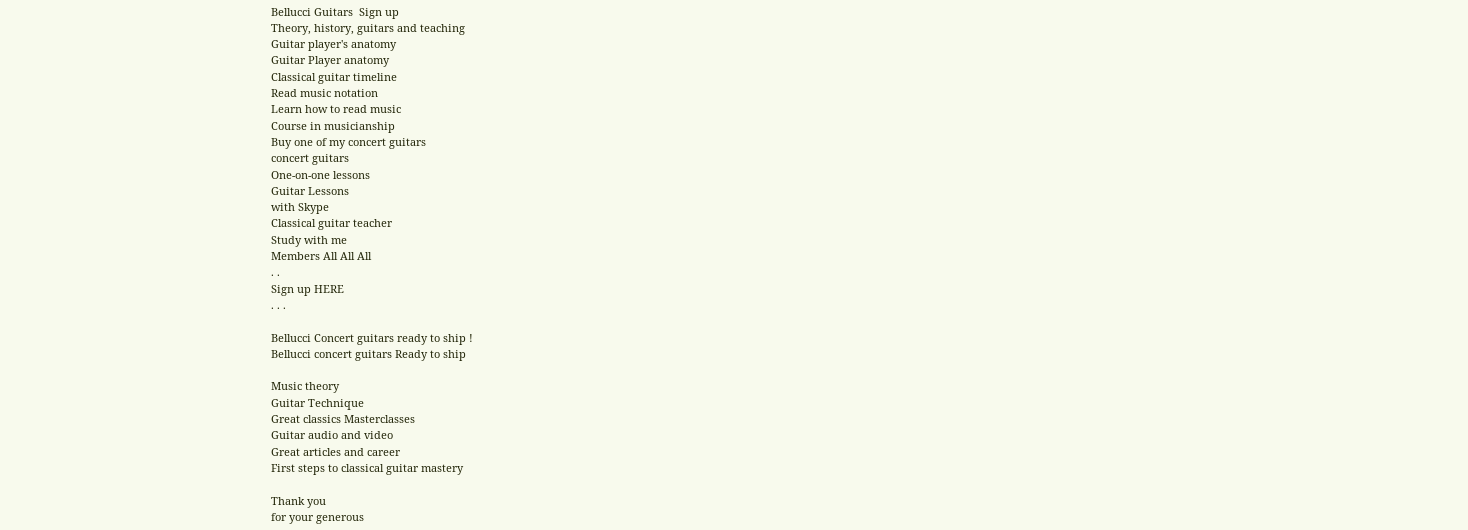Bellucci Guitars  Sign up
Theory, history, guitars and teaching
Guitar player's anatomy
Guitar Player anatomy
Classical guitar timeline
Read music notation
Learn how to read music
Course in musicianship
Buy one of my concert guitars
concert guitars
One-on-one lessons
Guitar Lessons
with Skype
Classical guitar teacher
Study with me
Members All All All
. .
Sign up HERE
. . .

Bellucci Concert guitars ready to ship !
Bellucci concert guitars Ready to ship

Music theory
Guitar Technique
Great classics Masterclasses
Guitar audio and video
Great articles and career
First steps to classical guitar mastery

Thank you
for your generous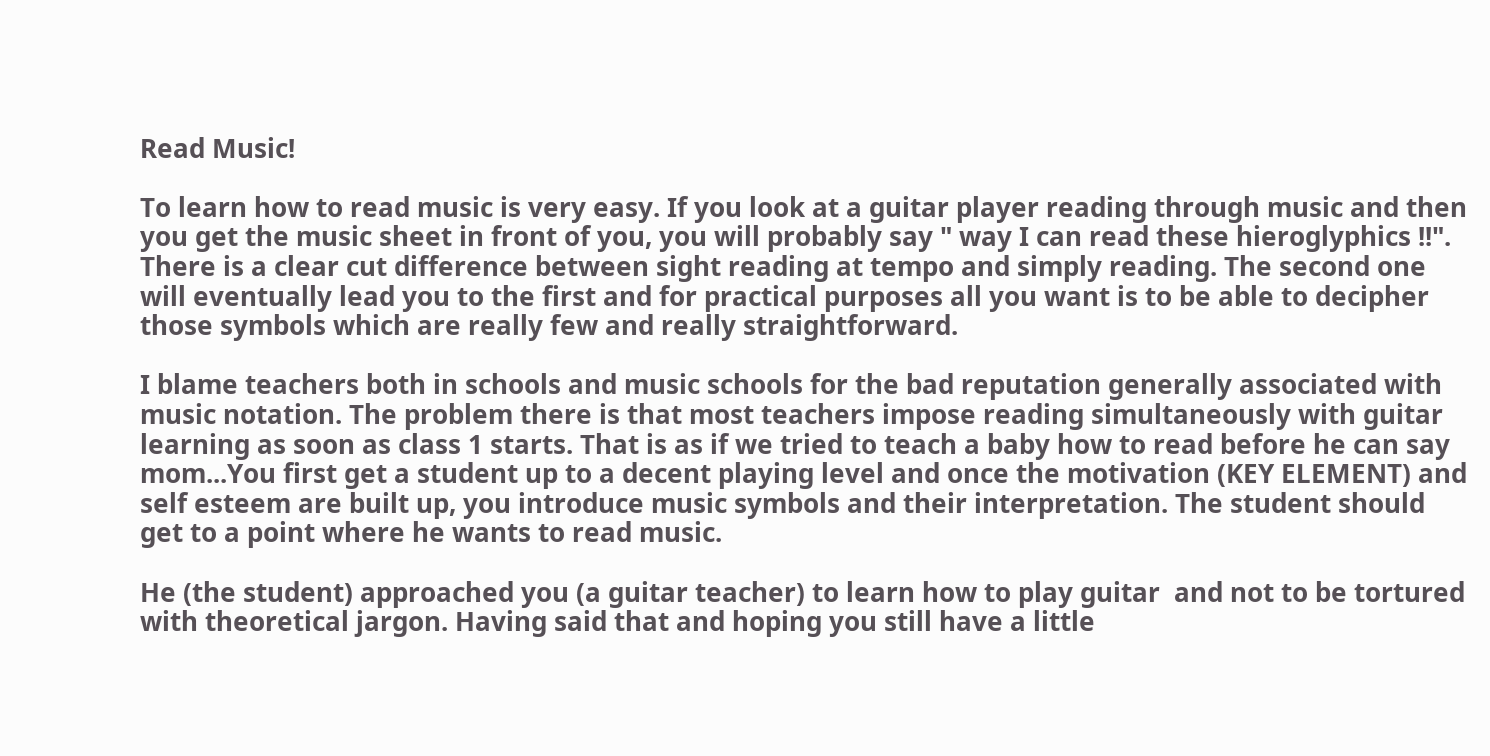Read Music!

To learn how to read music is very easy. If you look at a guitar player reading through music and then you get the music sheet in front of you, you will probably say " way I can read these hieroglyphics !!". There is a clear cut difference between sight reading at tempo and simply reading. The second one will eventually lead you to the first and for practical purposes all you want is to be able to decipher those symbols which are really few and really straightforward.

I blame teachers both in schools and music schools for the bad reputation generally associated with music notation. The problem there is that most teachers impose reading simultaneously with guitar learning as soon as class 1 starts. That is as if we tried to teach a baby how to read before he can say mom...You first get a student up to a decent playing level and once the motivation (KEY ELEMENT) and self esteem are built up, you introduce music symbols and their interpretation. The student should get to a point where he wants to read music.

He (the student) approached you (a guitar teacher) to learn how to play guitar  and not to be tortured with theoretical jargon. Having said that and hoping you still have a little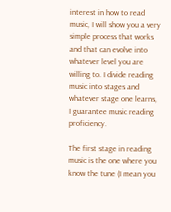interest in how to read music, I will show you a very simple process that works and that can evolve into whatever level you are willing to. I divide reading music into stages and whatever stage one learns, I guarantee music reading proficiency.

The first stage in reading music is the one where you know the tune (I mean you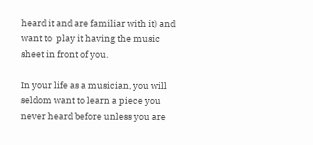heard it and are familiar with it) and want to  play it having the music sheet in front of you.

In your life as a musician, you will seldom want to learn a piece you never heard before unless you are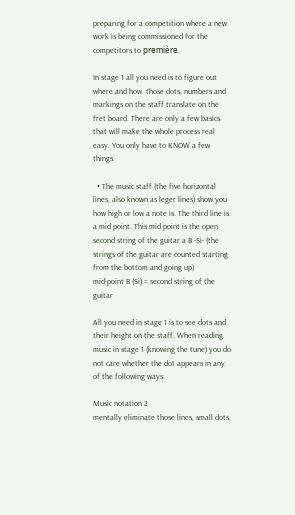preparing for a competition where a new work is being commissioned for the competitors to première.

In stage 1 all you need is to figure out where and how  those dots, numbers and markings on the staff translate on the fret board. There are only a few basics that will make the whole process real easy. You only have to KNOW a few things.

  • The music staff (the five horizontal lines, also known as leger lines) show you how high or low a note is. The third line is a mid point. This mid point is the open second string of the guitar a B -Si- (the strings of the guitar are counted starting from the bottom and going up)
mid-point B (Si) = second string of the guitar

All you need in stage 1 is to see dots and their height on the staff. When reading music in stage 1 (knowing the tune) you do not care whether the dot appears in any of the following ways:

Music notation 2
mentally eliminate those lines, small dots,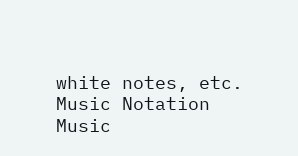white notes, etc.
Music Notation
Music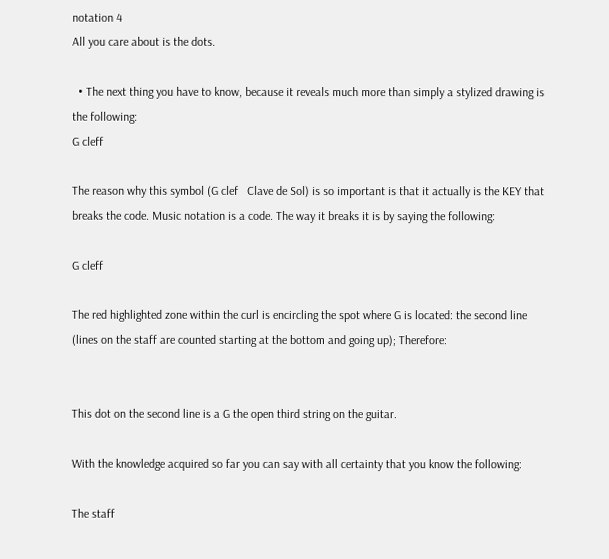notation 4
All you care about is the dots.

  • The next thing you have to know, because it reveals much more than simply a stylized drawing is the following:
G cleff

The reason why this symbol (G clef   Clave de Sol) is so important is that it actually is the KEY that breaks the code. Music notation is a code. The way it breaks it is by saying the following:

G cleff

The red highlighted zone within the curl is encircling the spot where G is located: the second line (lines on the staff are counted starting at the bottom and going up); Therefore:


This dot on the second line is a G the open third string on the guitar.

With the knowledge acquired so far you can say with all certainty that you know the following:

The staff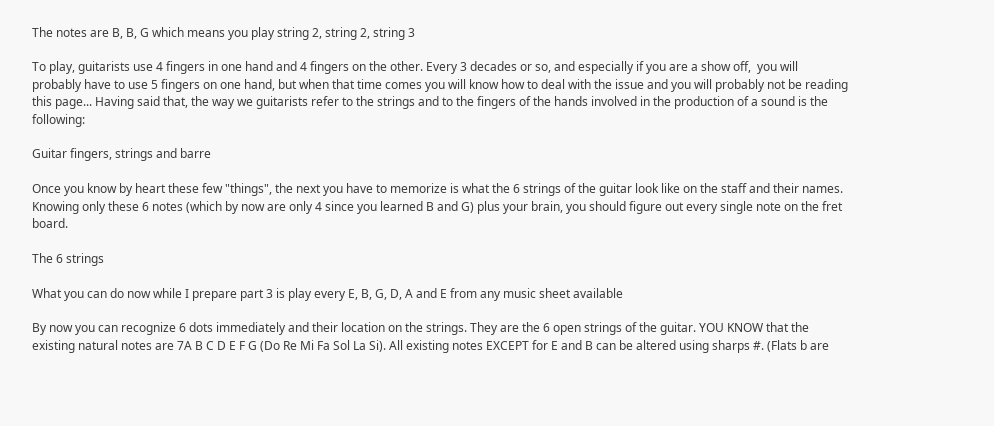The notes are B, B, G which means you play string 2, string 2, string 3

To play, guitarists use 4 fingers in one hand and 4 fingers on the other. Every 3 decades or so, and especially if you are a show off,  you will probably have to use 5 fingers on one hand, but when that time comes you will know how to deal with the issue and you will probably not be reading this page... Having said that, the way we guitarists refer to the strings and to the fingers of the hands involved in the production of a sound is the following:

Guitar fingers, strings and barre

Once you know by heart these few "things", the next you have to memorize is what the 6 strings of the guitar look like on the staff and their names. Knowing only these 6 notes (which by now are only 4 since you learned B and G) plus your brain, you should figure out every single note on the fret board.

The 6 strings

What you can do now while I prepare part 3 is play every E, B, G, D, A and E from any music sheet available

By now you can recognize 6 dots immediately and their location on the strings. They are the 6 open strings of the guitar. YOU KNOW that the existing natural notes are 7A B C D E F G (Do Re Mi Fa Sol La Si). All existing notes EXCEPT for E and B can be altered using sharps #. (Flats b are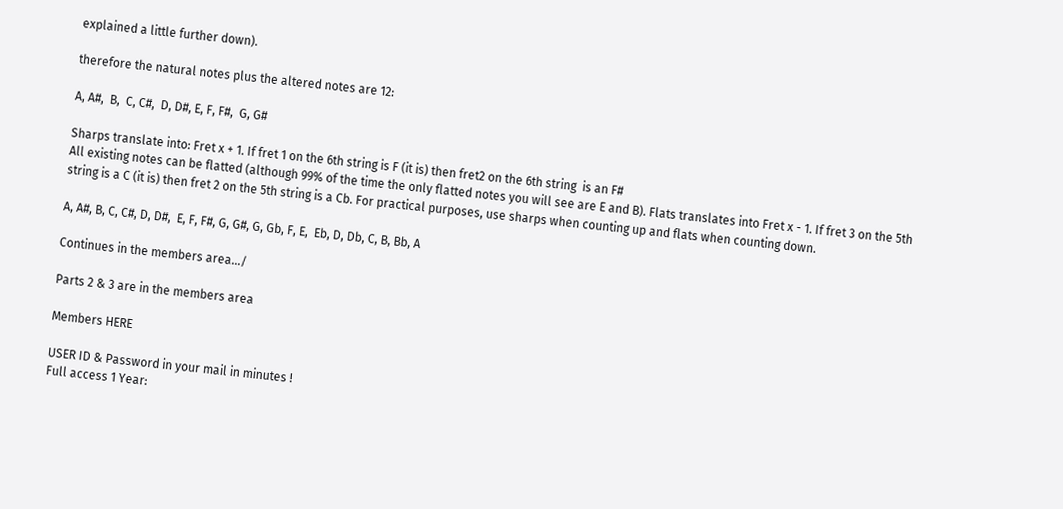explained a little further down).

therefore the natural notes plus the altered notes are 12:

A, A#,  B,  C, C#,  D, D#, E, F, F#,  G, G#

Sharps translate into: Fret x + 1. If fret 1 on the 6th string is F (it is) then fret2 on the 6th string  is an F#
All existing notes can be flatted (although 99% of the time the only flatted notes you will see are E and B). Flats translates into Fret x - 1. If fret 3 on the 5th string is a C (it is) then fret 2 on the 5th string is a Cb. For practical purposes, use sharps when counting up and flats when counting down.

A, A#, B, C, C#, D, D#,  E, F, F#, G, G#, G, Gb, F, E,  Eb, D, Db, C, B, Bb, A

Continues in the members area.../

Parts 2 & 3 are in the members area

Members HERE

USER ID & Password in your mail in minutes !
Full access 1 Year: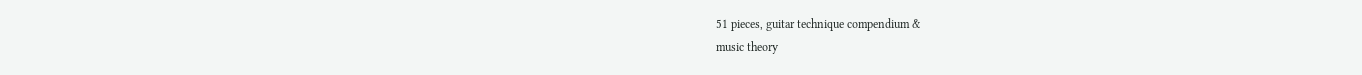51 pieces, guitar technique compendium &
music theory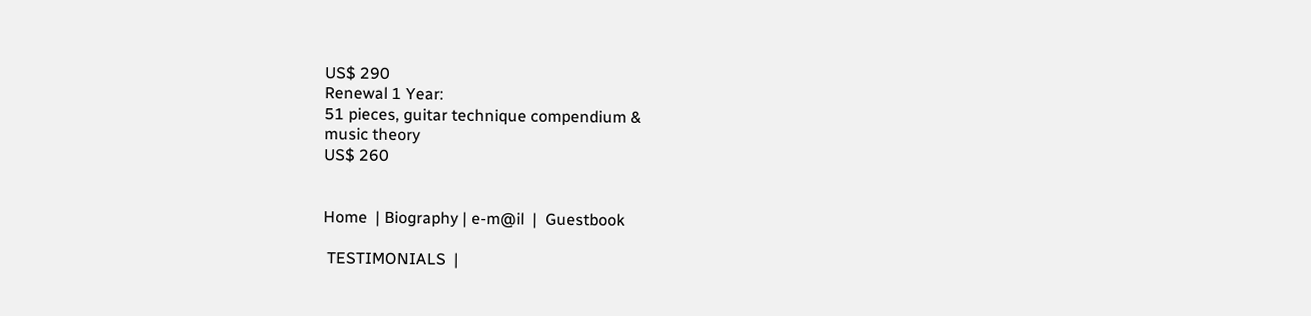US$ 290
Renewal 1 Year:
51 pieces, guitar technique compendium &
music theory
US$ 260


Home  | Biography | e-m@il  |  Guestbook

 TESTIMONIALS  |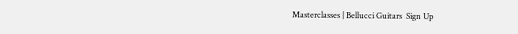Masterclasses | Bellucci Guitars  Sign Up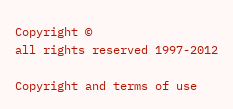Copyright ©
all rights reserved 1997-2012

Copyright and terms of use